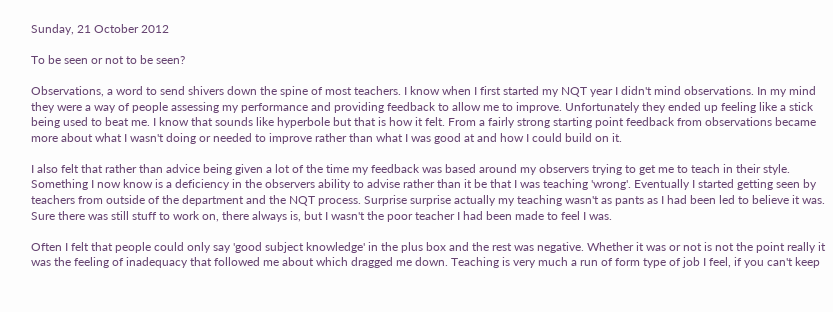Sunday, 21 October 2012

To be seen or not to be seen?

Observations, a word to send shivers down the spine of most teachers. I know when I first started my NQT year I didn't mind observations. In my mind they were a way of people assessing my performance and providing feedback to allow me to improve. Unfortunately they ended up feeling like a stick being used to beat me. I know that sounds like hyperbole but that is how it felt. From a fairly strong starting point feedback from observations became more about what I wasn't doing or needed to improve rather than what I was good at and how I could build on it.

I also felt that rather than advice being given a lot of the time my feedback was based around my observers trying to get me to teach in their style. Something I now know is a deficiency in the observers ability to advise rather than it be that I was teaching 'wrong'. Eventually I started getting seen by teachers from outside of the department and the NQT process. Surprise surprise actually my teaching wasn't as pants as I had been led to believe it was. Sure there was still stuff to work on, there always is, but I wasn't the poor teacher I had been made to feel I was.

Often I felt that people could only say 'good subject knowledge' in the plus box and the rest was negative. Whether it was or not is not the point really it was the feeling of inadequacy that followed me about which dragged me down. Teaching is very much a run of form type of job I feel, if you can't keep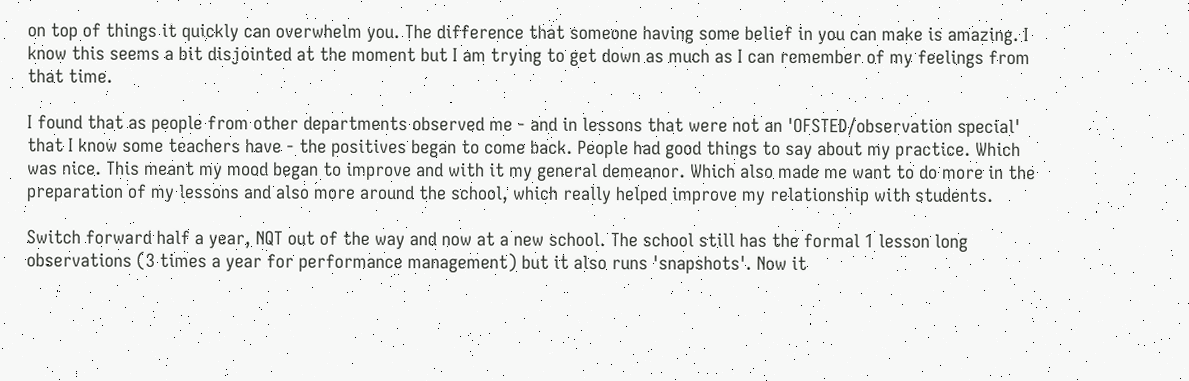on top of things it quickly can overwhelm you. The difference that someone having some belief in you can make is amazing. I know this seems a bit disjointed at the moment but I am trying to get down as much as I can remember of my feelings from that time.

I found that as people from other departments observed me - and in lessons that were not an 'OFSTED/observation special' that I know some teachers have - the positives began to come back. People had good things to say about my practice. Which was nice. This meant my mood began to improve and with it my general demeanor. Which also made me want to do more in the preparation of my lessons and also more around the school, which really helped improve my relationship with students.

Switch forward half a year, NQT out of the way and now at a new school. The school still has the formal 1 lesson long observations (3 times a year for performance management) but it also runs 'snapshots'. Now it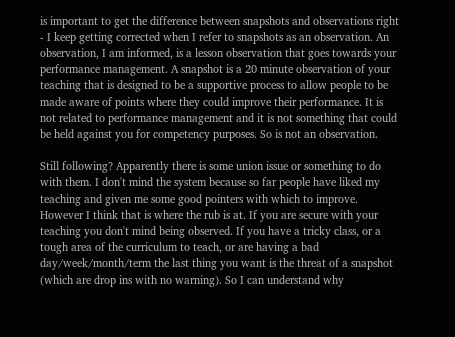is important to get the difference between snapshots and observations right - I keep getting corrected when I refer to snapshots as an observation. An observation, I am informed, is a lesson observation that goes towards your performance management. A snapshot is a 20 minute observation of your teaching that is designed to be a supportive process to allow people to be made aware of points where they could improve their performance. It is not related to performance management and it is not something that could be held against you for competency purposes. So is not an observation.

Still following? Apparently there is some union issue or something to do with them. I don't mind the system because so far people have liked my teaching and given me some good pointers with which to improve. However I think that is where the rub is at. If you are secure with your teaching you don't mind being observed. If you have a tricky class, or a tough area of the curriculum to teach, or are having a bad day/week/month/term the last thing you want is the threat of a snapshot (which are drop ins with no warning). So I can understand why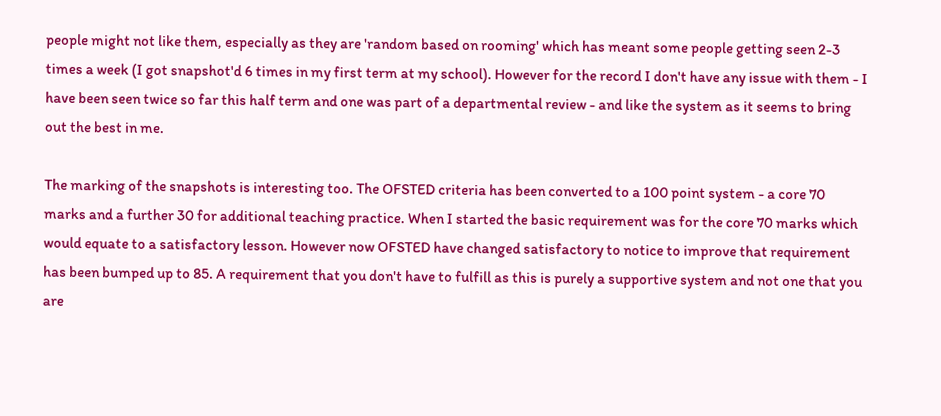people might not like them, especially as they are 'random based on rooming' which has meant some people getting seen 2-3 times a week (I got snapshot'd 6 times in my first term at my school). However for the record I don't have any issue with them - I have been seen twice so far this half term and one was part of a departmental review - and like the system as it seems to bring out the best in me.

The marking of the snapshots is interesting too. The OFSTED criteria has been converted to a 100 point system - a core 70 marks and a further 30 for additional teaching practice. When I started the basic requirement was for the core 70 marks which would equate to a satisfactory lesson. However now OFSTED have changed satisfactory to notice to improve that requirement has been bumped up to 85. A requirement that you don't have to fulfill as this is purely a supportive system and not one that you are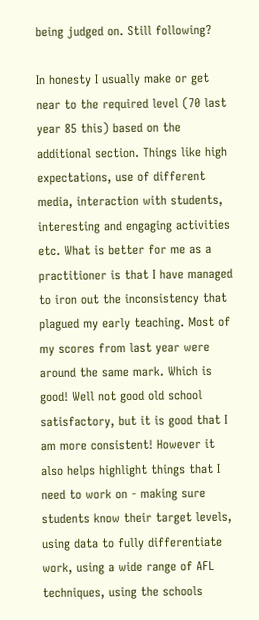being judged on. Still following?

In honesty I usually make or get near to the required level (70 last year 85 this) based on the additional section. Things like high expectations, use of different media, interaction with students, interesting and engaging activities etc. What is better for me as a practitioner is that I have managed to iron out the inconsistency that plagued my early teaching. Most of my scores from last year were around the same mark. Which is good! Well not good old school satisfactory, but it is good that I am more consistent! However it also helps highlight things that I need to work on - making sure students know their target levels, using data to fully differentiate work, using a wide range of AFL techniques, using the schools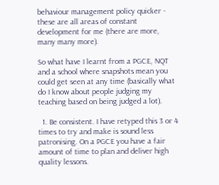behaviour management policy quicker - these are all areas of constant development for me (there are more, many many more).

So what have I learnt from a PGCE, NQT and a school where snapshots mean you could get seen at any time (basically what do I know about people judging my teaching based on being judged a lot).

  1. Be consistent. I have retyped this 3 or 4 times to try and make is sound less patronising. On a PGCE you have a fair amount of time to plan and deliver high quality lessons.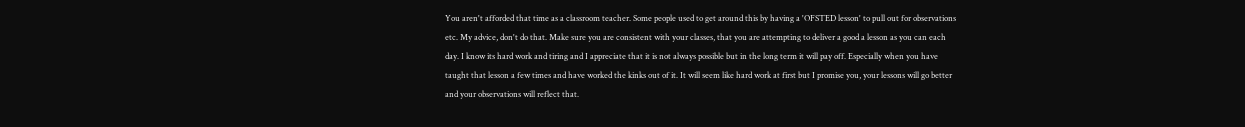You aren't afforded that time as a classroom teacher. Some people used to get around this by having a 'OFSTED lesson' to pull out for observations etc. My advice, don't do that. Make sure you are consistent with your classes, that you are attempting to deliver a good a lesson as you can each day. I know its hard work and tiring and I appreciate that it is not always possible but in the long term it will pay off. Especially when you have taught that lesson a few times and have worked the kinks out of it. It will seem like hard work at first but I promise you, your lessons will go better and your observations will reflect that.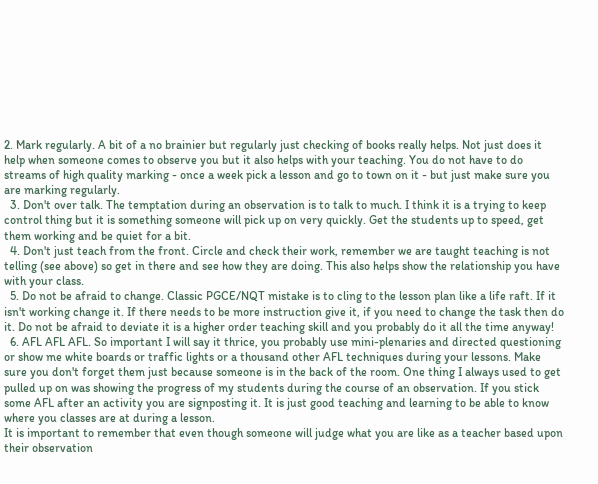2. Mark regularly. A bit of a no brainier but regularly just checking of books really helps. Not just does it help when someone comes to observe you but it also helps with your teaching. You do not have to do streams of high quality marking - once a week pick a lesson and go to town on it - but just make sure you are marking regularly.
  3. Don't over talk. The temptation during an observation is to talk to much. I think it is a trying to keep control thing but it is something someone will pick up on very quickly. Get the students up to speed, get them working and be quiet for a bit.
  4. Don't just teach from the front. Circle and check their work, remember we are taught teaching is not telling (see above) so get in there and see how they are doing. This also helps show the relationship you have with your class.
  5. Do not be afraid to change. Classic PGCE/NQT mistake is to cling to the lesson plan like a life raft. If it isn't working change it. If there needs to be more instruction give it, if you need to change the task then do it. Do not be afraid to deviate it is a higher order teaching skill and you probably do it all the time anyway!
  6. AFL AFL AFL. So important I will say it thrice, you probably use mini-plenaries and directed questioning or show me white boards or traffic lights or a thousand other AFL techniques during your lessons. Make sure you don't forget them just because someone is in the back of the room. One thing I always used to get pulled up on was showing the progress of my students during the course of an observation. If you stick some AFL after an activity you are signposting it. It is just good teaching and learning to be able to know where you classes are at during a lesson.
It is important to remember that even though someone will judge what you are like as a teacher based upon their observation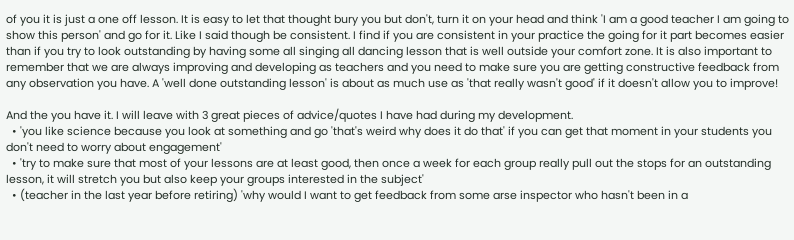of you it is just a one off lesson. It is easy to let that thought bury you but don't, turn it on your head and think 'I am a good teacher I am going to show this person' and go for it. Like I said though be consistent. I find if you are consistent in your practice the going for it part becomes easier than if you try to look outstanding by having some all singing all dancing lesson that is well outside your comfort zone. It is also important to remember that we are always improving and developing as teachers and you need to make sure you are getting constructive feedback from any observation you have. A 'well done outstanding lesson' is about as much use as 'that really wasn't good' if it doesn't allow you to improve!

And the you have it. I will leave with 3 great pieces of advice/quotes I have had during my development.
  • 'you like science because you look at something and go 'that's weird why does it do that' if you can get that moment in your students you don't need to worry about engagement'
  • 'try to make sure that most of your lessons are at least good, then once a week for each group really pull out the stops for an outstanding lesson, it will stretch you but also keep your groups interested in the subject'
  • (teacher in the last year before retiring) 'why would I want to get feedback from some arse inspector who hasn't been in a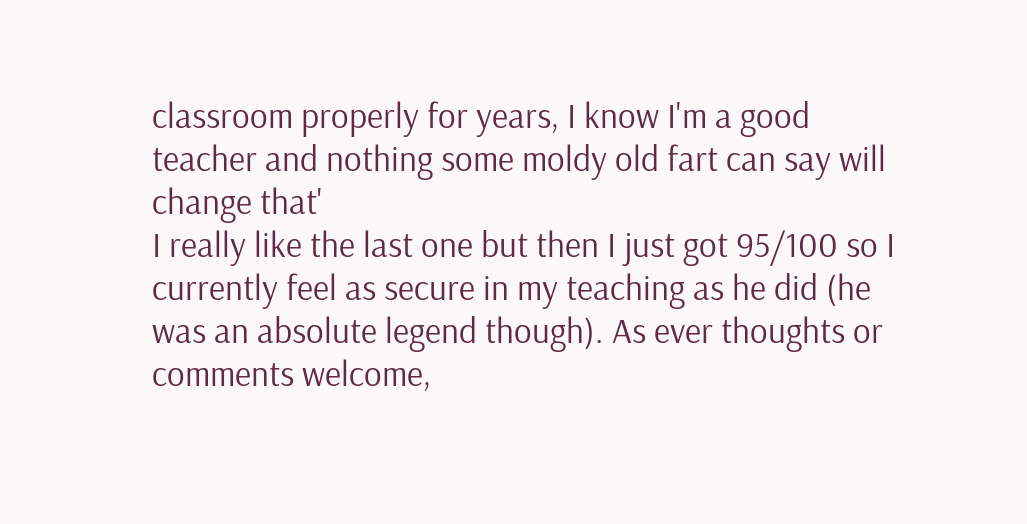classroom properly for years, I know I'm a good teacher and nothing some moldy old fart can say will change that'
I really like the last one but then I just got 95/100 so I currently feel as secure in my teaching as he did (he was an absolute legend though). As ever thoughts or comments welcome,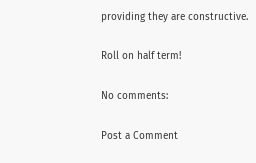providing they are constructive.

Roll on half term!

No comments:

Post a Comment